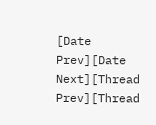[Date Prev][Date Next][Thread Prev][Thread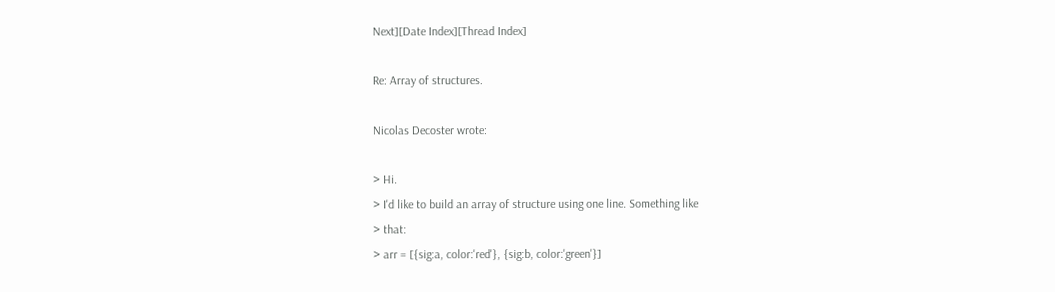Next][Date Index][Thread Index]

Re: Array of structures.

Nicolas Decoster wrote:

> Hi.
> I'd like to build an array of structure using one line. Something like
> that:
> arr = [{sig:a, color:'red'}, {sig:b, color:'green'}]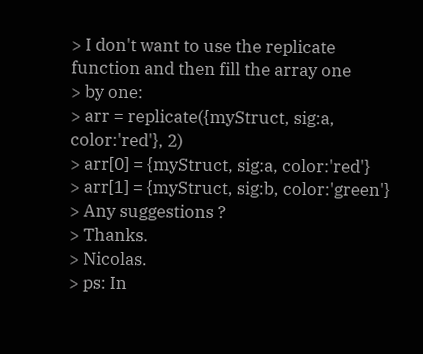> I don't want to use the replicate function and then fill the array one
> by one:
> arr = replicate({myStruct, sig:a, color:'red'}, 2)
> arr[0] = {myStruct, sig:a, color:'red'}
> arr[1] = {myStruct, sig:b, color:'green'}
> Any suggestions ?
> Thanks.
> Nicolas.
> ps: In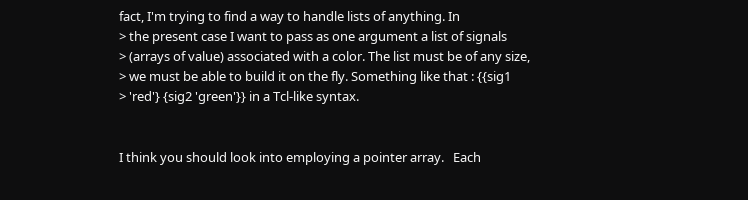fact, I'm trying to find a way to handle lists of anything. In
> the present case I want to pass as one argument a list of signals
> (arrays of value) associated with a color. The list must be of any size,
> we must be able to build it on the fly. Something like that : {{sig1
> 'red'} {sig2 'green'}} in a Tcl-like syntax.


I think you should look into employing a pointer array.   Each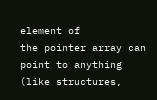element of
the pointer array can point to anything (like structures,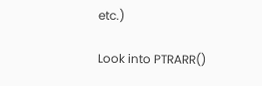etc.)

Look into PTRARR()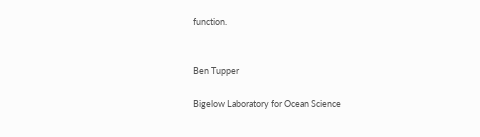function.


Ben Tupper

Bigelow Laboratory for Ocean Science